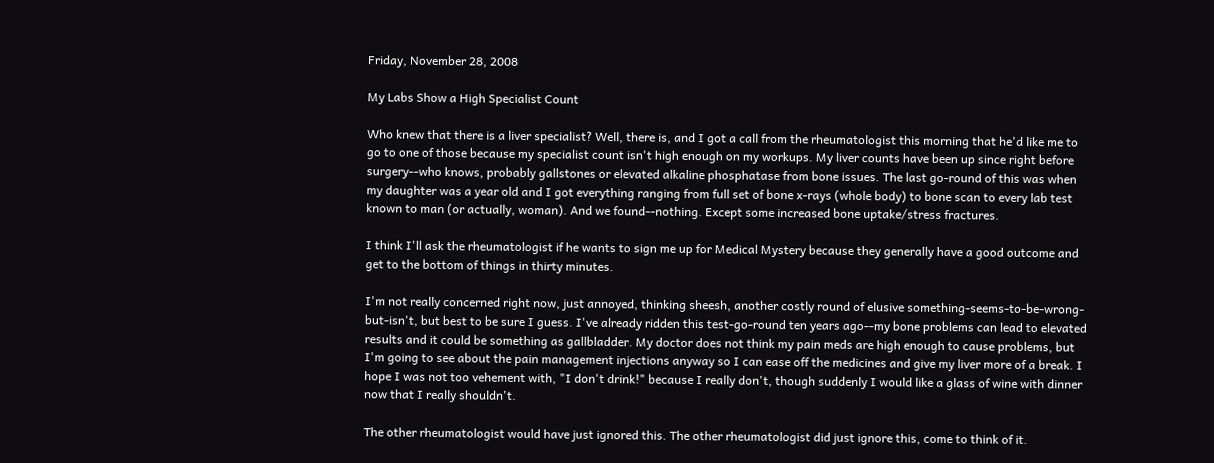Friday, November 28, 2008

My Labs Show a High Specialist Count

Who knew that there is a liver specialist? Well, there is, and I got a call from the rheumatologist this morning that he'd like me to go to one of those because my specialist count isn't high enough on my workups. My liver counts have been up since right before surgery--who knows, probably gallstones or elevated alkaline phosphatase from bone issues. The last go-round of this was when my daughter was a year old and I got everything ranging from full set of bone x-rays (whole body) to bone scan to every lab test known to man (or actually, woman). And we found--nothing. Except some increased bone uptake/stress fractures.

I think I'll ask the rheumatologist if he wants to sign me up for Medical Mystery because they generally have a good outcome and get to the bottom of things in thirty minutes.

I'm not really concerned right now, just annoyed, thinking sheesh, another costly round of elusive something-seems-to-be-wrong-but-isn't, but best to be sure I guess. I've already ridden this test-go-round ten years ago--my bone problems can lead to elevated results and it could be something as gallbladder. My doctor does not think my pain meds are high enough to cause problems, but I'm going to see about the pain management injections anyway so I can ease off the medicines and give my liver more of a break. I hope I was not too vehement with, "I don't drink!" because I really don't, though suddenly I would like a glass of wine with dinner now that I really shouldn't.

The other rheumatologist would have just ignored this. The other rheumatologist did just ignore this, come to think of it.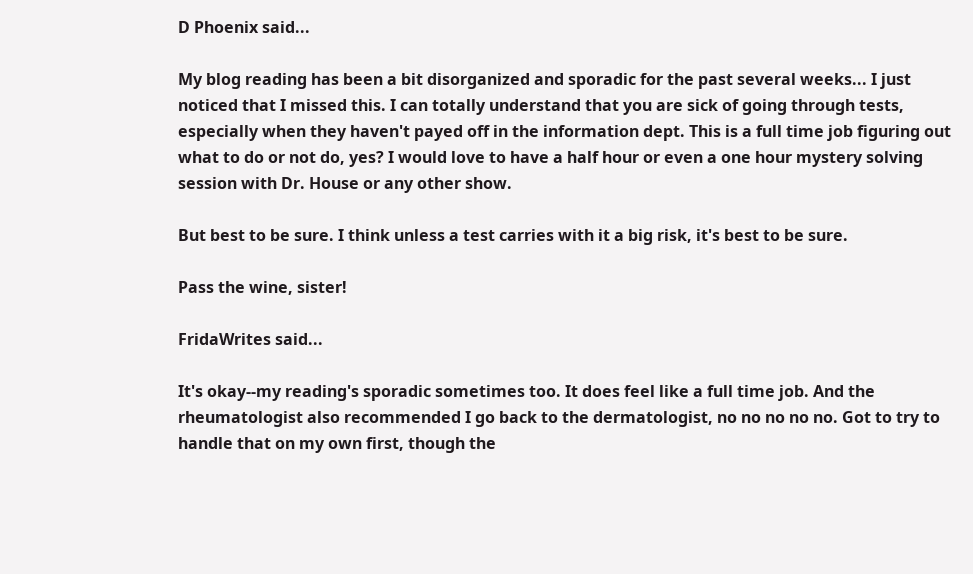D Phoenix said...

My blog reading has been a bit disorganized and sporadic for the past several weeks... I just noticed that I missed this. I can totally understand that you are sick of going through tests, especially when they haven't payed off in the information dept. This is a full time job figuring out what to do or not do, yes? I would love to have a half hour or even a one hour mystery solving session with Dr. House or any other show.

But best to be sure. I think unless a test carries with it a big risk, it's best to be sure.

Pass the wine, sister!

FridaWrites said...

It's okay--my reading's sporadic sometimes too. It does feel like a full time job. And the rheumatologist also recommended I go back to the dermatologist, no no no no no. Got to try to handle that on my own first, though the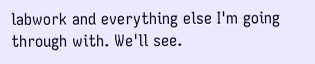labwork and everything else I'm going through with. We'll see.